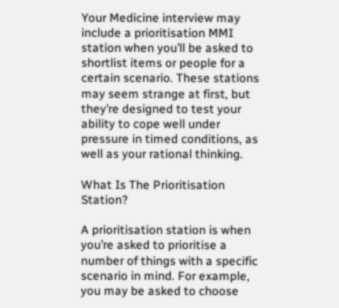Your Medicine interview may include a prioritisation MMI station when you’ll be asked to shortlist items or people for a certain scenario. These stations may seem strange at first, but they’re designed to test your ability to cope well under pressure in timed conditions, as well as your rational thinking.

What Is The Prioritisation Station?

A prioritisation station is when you’re asked to prioritise a number of things with a specific scenario in mind. For example, you may be asked to choose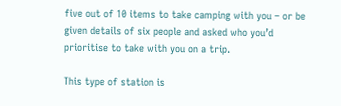five out of 10 items to take camping with you – or be given details of six people and asked who you’d prioritise to take with you on a trip.

This type of station is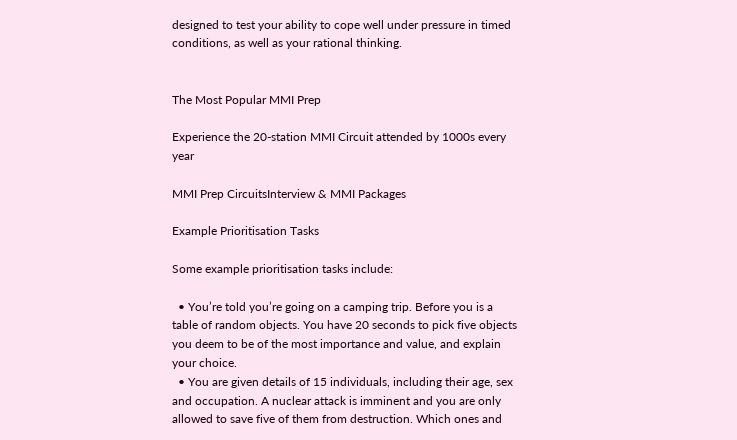designed to test your ability to cope well under pressure in timed conditions, as well as your rational thinking.


The Most Popular MMI Prep

Experience the 20-station MMI Circuit attended by 1000s every year

MMI Prep CircuitsInterview & MMI Packages

Example Prioritisation Tasks

Some example prioritisation tasks include:

  • You’re told you’re going on a camping trip. Before you is a table of random objects. You have 20 seconds to pick five objects you deem to be of the most importance and value, and explain your choice.
  • You are given details of 15 individuals, including their age, sex and occupation. A nuclear attack is imminent and you are only allowed to save five of them from destruction. Which ones and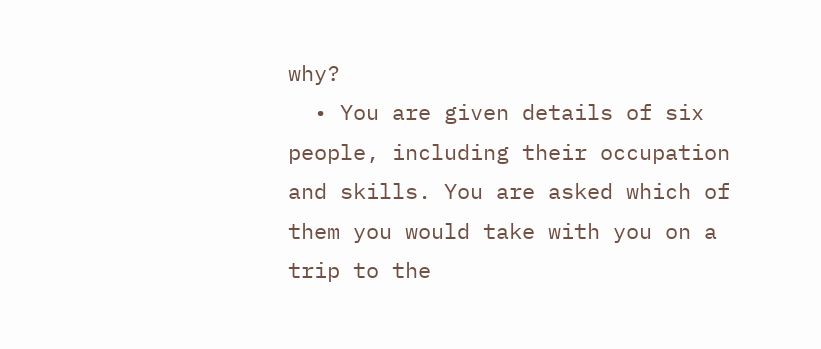why?
  • You are given details of six people, including their occupation and skills. You are asked which of them you would take with you on a trip to the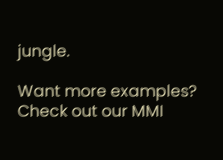jungle.

Want more examples? Check out our MMI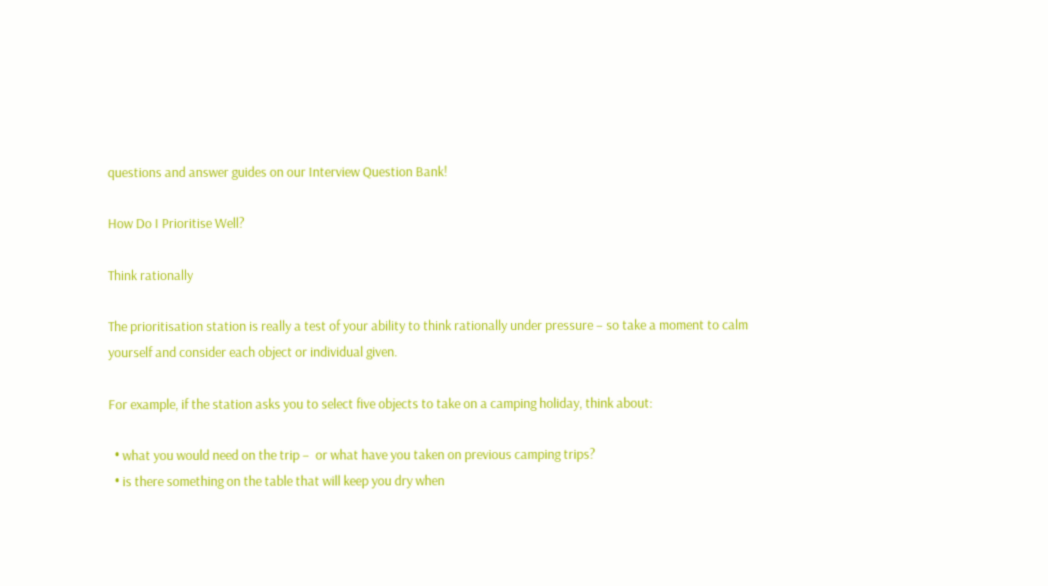questions and answer guides on our Interview Question Bank!

How Do I Prioritise Well?

Think rationally

The prioritisation station is really a test of your ability to think rationally under pressure – so take a moment to calm yourself and consider each object or individual given.

For example, if the station asks you to select five objects to take on a camping holiday, think about:

  • what you would need on the trip –  or what have you taken on previous camping trips?
  • is there something on the table that will keep you dry when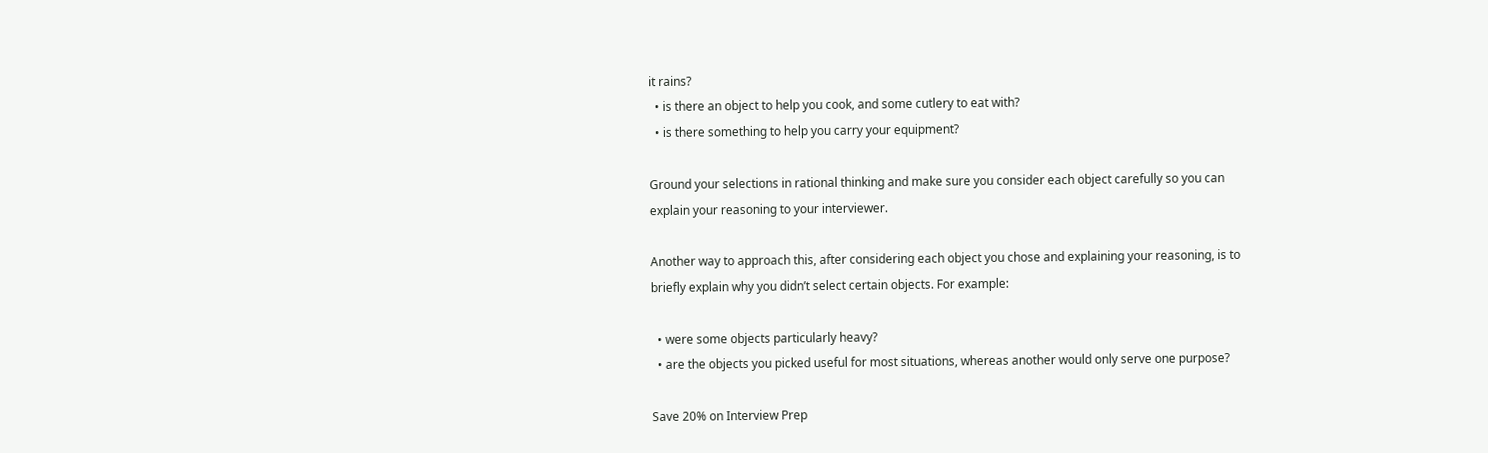it rains?
  • is there an object to help you cook, and some cutlery to eat with?
  • is there something to help you carry your equipment?

Ground your selections in rational thinking and make sure you consider each object carefully so you can explain your reasoning to your interviewer.

Another way to approach this, after considering each object you chose and explaining your reasoning, is to briefly explain why you didn’t select certain objects. For example:

  • were some objects particularly heavy?
  • are the objects you picked useful for most situations, whereas another would only serve one purpose?

Save 20% on Interview Prep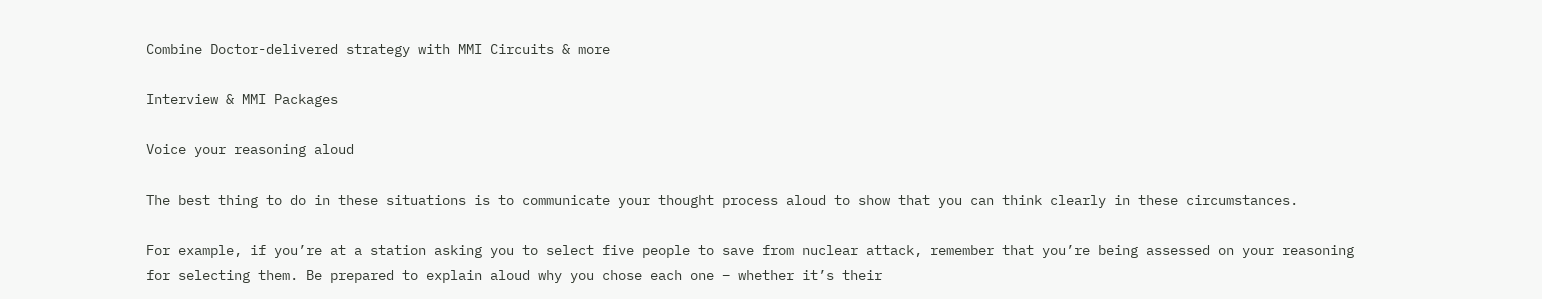Combine Doctor-delivered strategy with MMI Circuits & more

Interview & MMI Packages

Voice your reasoning aloud

The best thing to do in these situations is to communicate your thought process aloud to show that you can think clearly in these circumstances.

For example, if you’re at a station asking you to select five people to save from nuclear attack, remember that you’re being assessed on your reasoning for selecting them. Be prepared to explain aloud why you chose each one – whether it’s their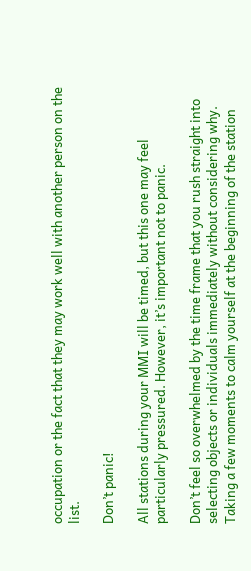occupation or the fact that they may work well with another person on the list.

Don’t panic!

All stations during your MMI will be timed, but this one may feel particularly pressured. However, it’s important not to panic.

Don’t feel so overwhelmed by the time frame that you rush straight into selecting objects or individuals immediately without considering why. Taking a few moments to calm yourself at the beginning of the station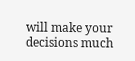will make your decisions much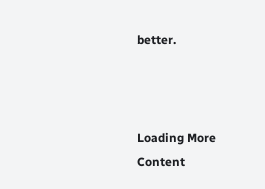better.



Loading More Content